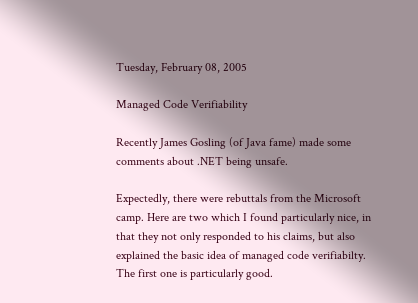Tuesday, February 08, 2005

Managed Code Verifiability

Recently James Gosling (of Java fame) made some comments about .NET being unsafe.

Expectedly, there were rebuttals from the Microsoft camp. Here are two which I found particularly nice, in that they not only responded to his claims, but also explained the basic idea of managed code verifiabilty. The first one is particularly good.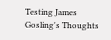Testing James Gosling's Thoughts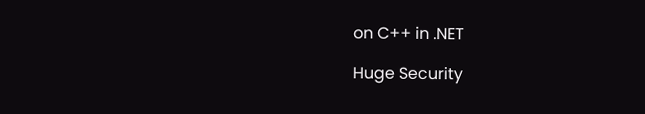on C++ in .NET

Huge Security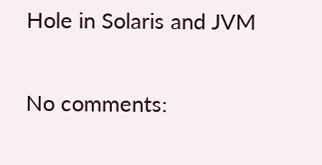Hole in Solaris and JVM

No comments: